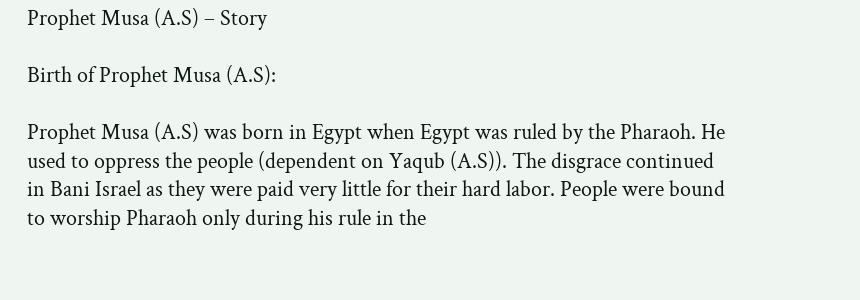Prophet Musa (A.S) – Story

Birth of Prophet Musa (A.S):

Prophet Musa (A.S) was born in Egypt when Egypt was ruled by the Pharaoh. He used to oppress the people (dependent on Yaqub (A.S)). The disgrace continued in Bani Israel as they were paid very little for their hard labor. People were bound to worship Pharaoh only during his rule in the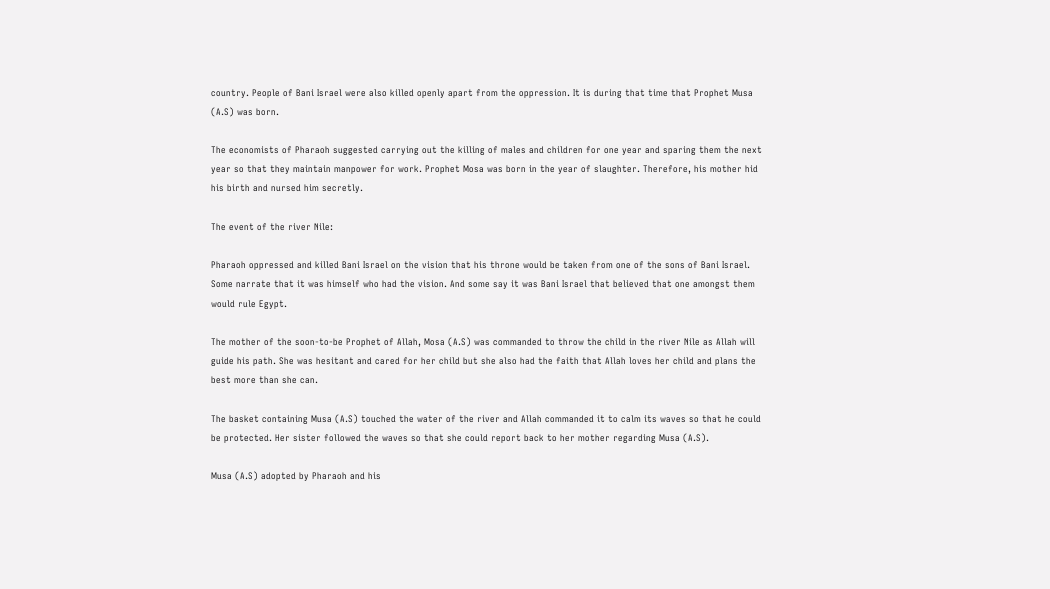country. People of Bani Israel were also killed openly apart from the oppression. It is during that time that Prophet Musa (A.S) was born.

The economists of Pharaoh suggested carrying out the killing of males and children for one year and sparing them the next year so that they maintain manpower for work. Prophet Mosa was born in the year of slaughter. Therefore, his mother hid his birth and nursed him secretly.

The event of the river Nile:

Pharaoh oppressed and killed Bani Israel on the vision that his throne would be taken from one of the sons of Bani Israel. Some narrate that it was himself who had the vision. And some say it was Bani Israel that believed that one amongst them would rule Egypt.

The mother of the soon-to-be Prophet of Allah, Mosa (A.S) was commanded to throw the child in the river Nile as Allah will guide his path. She was hesitant and cared for her child but she also had the faith that Allah loves her child and plans the best more than she can.

The basket containing Musa (A.S) touched the water of the river and Allah commanded it to calm its waves so that he could be protected. Her sister followed the waves so that she could report back to her mother regarding Musa (A.S).

Musa (A.S) adopted by Pharaoh and his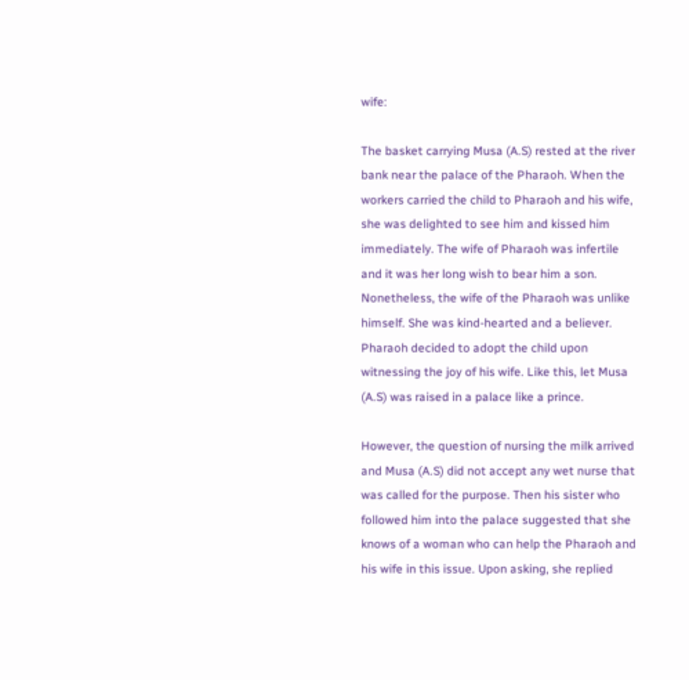wife:

The basket carrying Musa (A.S) rested at the river bank near the palace of the Pharaoh. When the workers carried the child to Pharaoh and his wife, she was delighted to see him and kissed him immediately. The wife of Pharaoh was infertile and it was her long wish to bear him a son. Nonetheless, the wife of the Pharaoh was unlike himself. She was kind-hearted and a believer. Pharaoh decided to adopt the child upon witnessing the joy of his wife. Like this, let Musa (A.S) was raised in a palace like a prince.

However, the question of nursing the milk arrived and Musa (A.S) did not accept any wet nurse that was called for the purpose. Then his sister who followed him into the palace suggested that she knows of a woman who can help the Pharaoh and his wife in this issue. Upon asking, she replied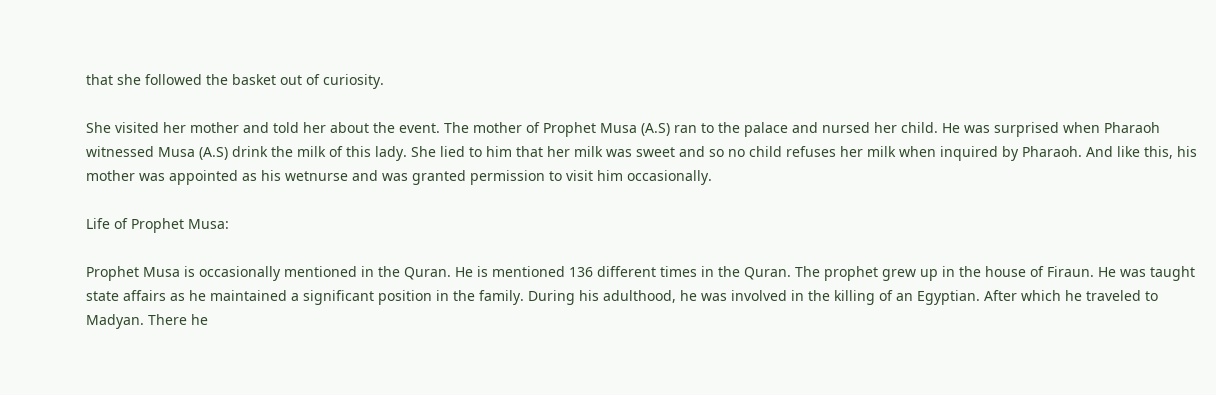that she followed the basket out of curiosity.

She visited her mother and told her about the event. The mother of Prophet Musa (A.S) ran to the palace and nursed her child. He was surprised when Pharaoh witnessed Musa (A.S) drink the milk of this lady. She lied to him that her milk was sweet and so no child refuses her milk when inquired by Pharaoh. And like this, his mother was appointed as his wetnurse and was granted permission to visit him occasionally.

Life of Prophet Musa:

Prophet Musa is occasionally mentioned in the Quran. He is mentioned 136 different times in the Quran. The prophet grew up in the house of Firaun. He was taught state affairs as he maintained a significant position in the family. During his adulthood, he was involved in the killing of an Egyptian. After which he traveled to Madyan. There he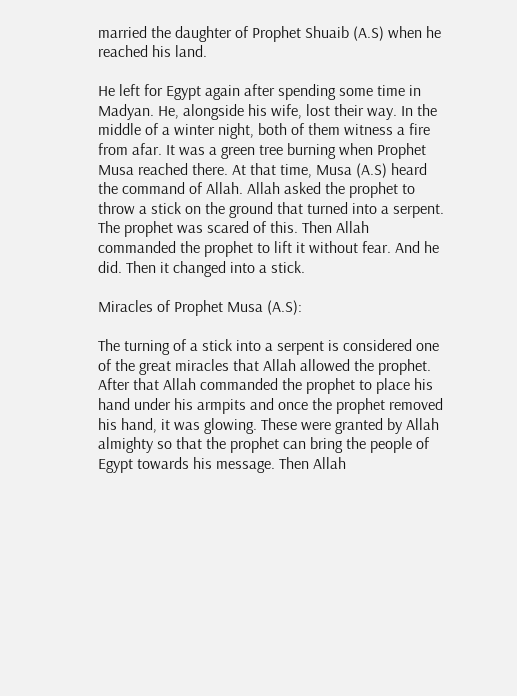married the daughter of Prophet Shuaib (A.S) when he reached his land.

He left for Egypt again after spending some time in Madyan. He, alongside his wife, lost their way. In the middle of a winter night, both of them witness a fire from afar. It was a green tree burning when Prophet Musa reached there. At that time, Musa (A.S) heard the command of Allah. Allah asked the prophet to throw a stick on the ground that turned into a serpent. The prophet was scared of this. Then Allah commanded the prophet to lift it without fear. And he did. Then it changed into a stick.

Miracles of Prophet Musa (A.S):

The turning of a stick into a serpent is considered one of the great miracles that Allah allowed the prophet. After that Allah commanded the prophet to place his hand under his armpits and once the prophet removed his hand, it was glowing. These were granted by Allah almighty so that the prophet can bring the people of Egypt towards his message. Then Allah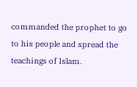commanded the prophet to go to his people and spread the teachings of Islam.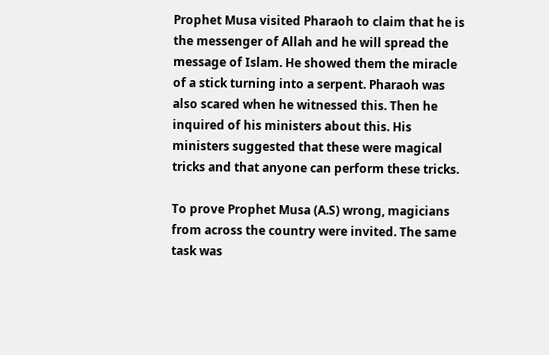Prophet Musa visited Pharaoh to claim that he is the messenger of Allah and he will spread the message of Islam. He showed them the miracle of a stick turning into a serpent. Pharaoh was also scared when he witnessed this. Then he inquired of his ministers about this. His ministers suggested that these were magical tricks and that anyone can perform these tricks.

To prove Prophet Musa (A.S) wrong, magicians from across the country were invited. The same task was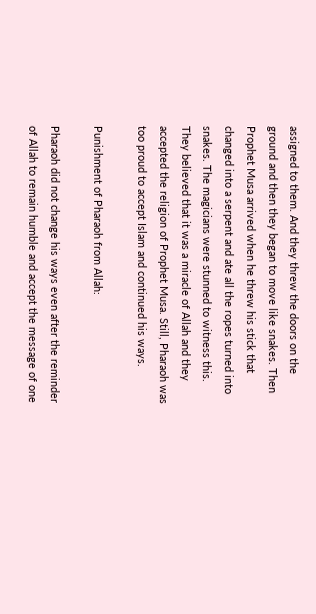assigned to them. And they threw the doors on the ground and then they began to move like snakes. Then Prophet Musa arrived when he threw his stick that changed into a serpent and ate all the ropes turned into snakes. The magicians were stunned to witness this. They believed that it was a miracle of Allah and they accepted the religion of Prophet Musa. Still, Pharaoh was too proud to accept Islam and continued his ways.

Punishment of Pharaoh from Allah:

Pharaoh did not change his ways even after the reminder of Allah to remain humble and accept the message of one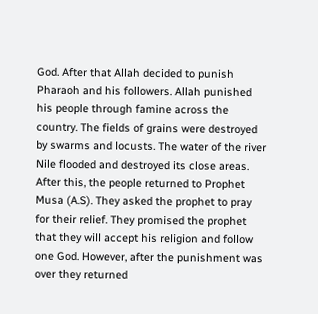God. After that Allah decided to punish Pharaoh and his followers. Allah punished his people through famine across the country. The fields of grains were destroyed by swarms and locusts. The water of the river Nile flooded and destroyed its close areas. After this, the people returned to Prophet Musa (A.S). They asked the prophet to pray for their relief. They promised the prophet that they will accept his religion and follow one God. However, after the punishment was over they returned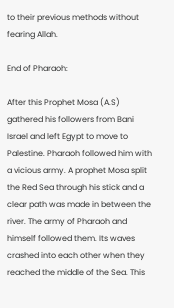to their previous methods without fearing Allah.

End of Pharaoh:

After this Prophet Mosa (A.S) gathered his followers from Bani Israel and left Egypt to move to Palestine. Pharaoh followed him with a vicious army. A prophet Mosa split the Red Sea through his stick and a clear path was made in between the river. The army of Pharaoh and himself followed them. Its waves crashed into each other when they reached the middle of the Sea. This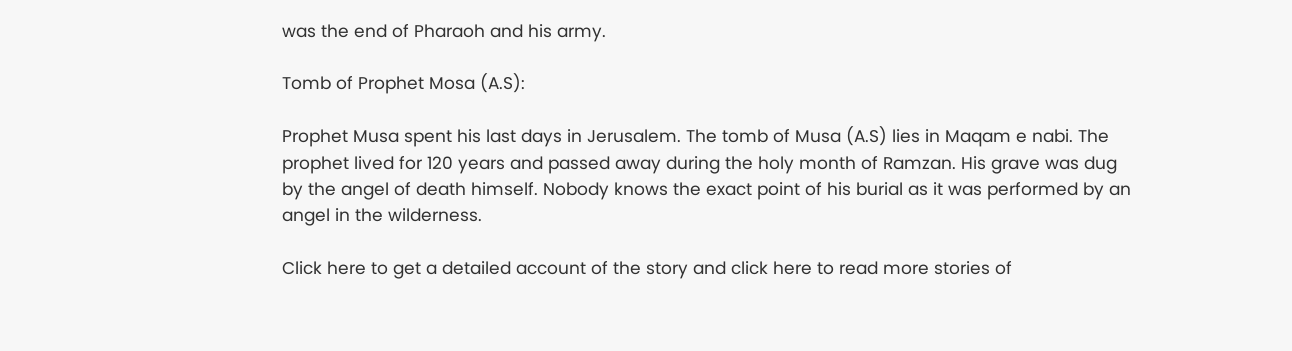was the end of Pharaoh and his army.

Tomb of Prophet Mosa (A.S):

Prophet Musa spent his last days in Jerusalem. The tomb of Musa (A.S) lies in Maqam e nabi. The prophet lived for 120 years and passed away during the holy month of Ramzan. His grave was dug by the angel of death himself. Nobody knows the exact point of his burial as it was performed by an angel in the wilderness.

Click here to get a detailed account of the story and click here to read more stories of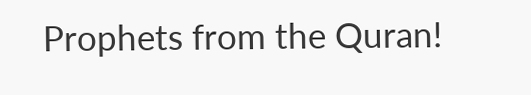Prophets from the Quran!